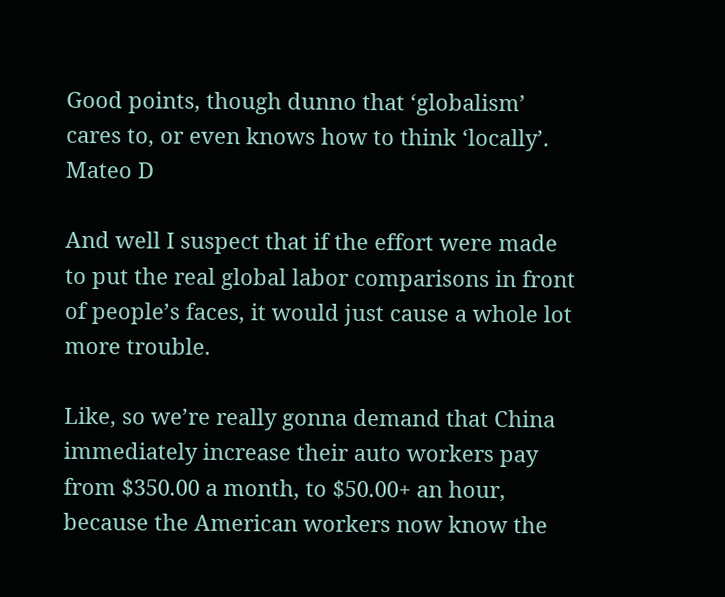Good points, though dunno that ‘globalism’ cares to, or even knows how to think ‘locally’.
Mateo D

And well I suspect that if the effort were made to put the real global labor comparisons in front of people’s faces, it would just cause a whole lot more trouble.

Like, so we’re really gonna demand that China immediately increase their auto workers pay from $350.00 a month, to $50.00+ an hour, because the American workers now know the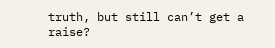truth, but still can’t get a raise?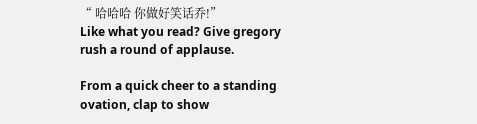“ 哈哈哈 你做好笑话乔!”
Like what you read? Give gregory rush a round of applause.

From a quick cheer to a standing ovation, clap to show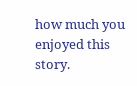how much you enjoyed this story.